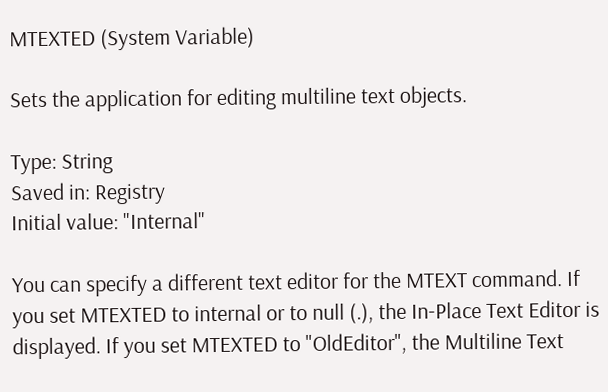MTEXTED (System Variable)

Sets the application for editing multiline text objects.

Type: String
Saved in: Registry
Initial value: "Internal"

You can specify a different text editor for the MTEXT command. If you set MTEXTED to internal or to null (.), the In-Place Text Editor is displayed. If you set MTEXTED to "OldEditor", the Multiline Text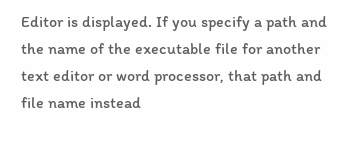Editor is displayed. If you specify a path and the name of the executable file for another text editor or word processor, that path and file name instead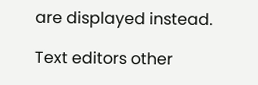are displayed instead.

Text editors other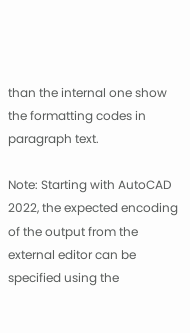than the internal one show the formatting codes in paragraph text.

Note: Starting with AutoCAD 2022, the expected encoding of the output from the external editor can be specified using the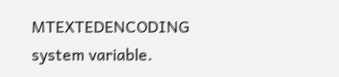MTEXTEDENCODING system variable.